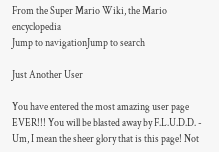From the Super Mario Wiki, the Mario encyclopedia
Jump to navigationJump to search

Just Another User

You have entered the most amazing user page EVER!!! You will be blasted away by F.L.U.D.D. - Um, I mean the sheer glory that is this page! Not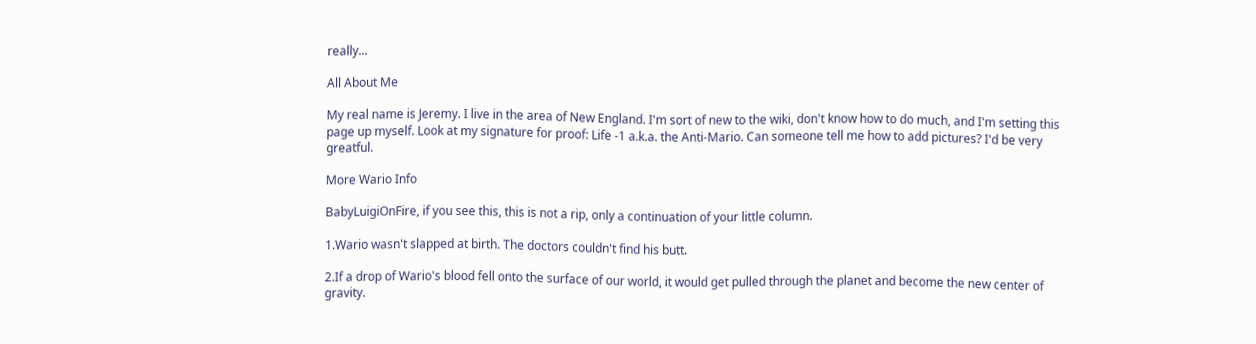really...

All About Me

My real name is Jeremy. I live in the area of New England. I'm sort of new to the wiki, don't know how to do much, and I'm setting this page up myself. Look at my signature for proof: Life -1 a.k.a. the Anti-Mario. Can someone tell me how to add pictures? I'd be very greatful.

More Wario Info

BabyLuigiOnFire, if you see this, this is not a rip, only a continuation of your little column.

1.Wario wasn't slapped at birth. The doctors couldn't find his butt.

2.If a drop of Wario's blood fell onto the surface of our world, it would get pulled through the planet and become the new center of gravity.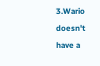3.Wario doesn't have a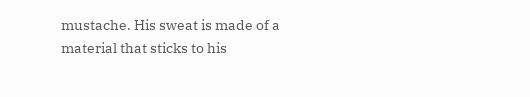mustache. His sweat is made of a material that sticks to his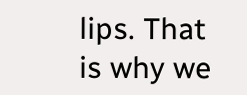lips. That is why we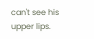can't see his upper lips.